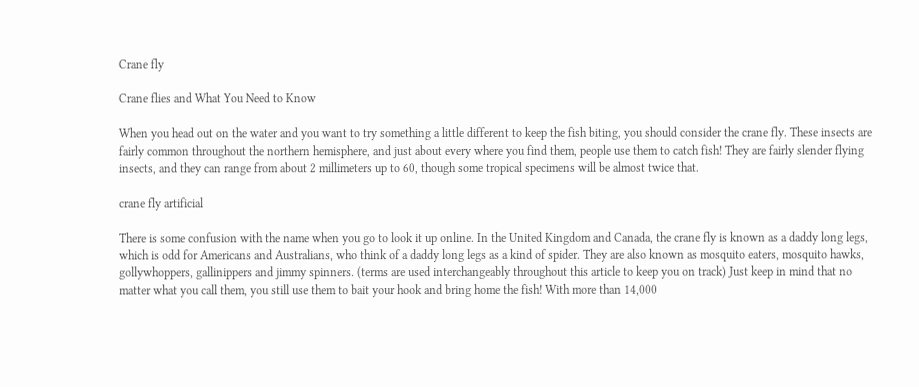Crane fly

Crane flies and What You Need to Know

When you head out on the water and you want to try something a little different to keep the fish biting, you should consider the crane fly. These insects are fairly common throughout the northern hemisphere, and just about every where you find them, people use them to catch fish! They are fairly slender flying insects, and they can range from about 2 millimeters up to 60, though some tropical specimens will be almost twice that.

crane fly artificial

There is some confusion with the name when you go to look it up online. In the United Kingdom and Canada, the crane fly is known as a daddy long legs, which is odd for Americans and Australians, who think of a daddy long legs as a kind of spider. They are also known as mosquito eaters, mosquito hawks, gollywhoppers, gallinippers and jimmy spinners. (terms are used interchangeably throughout this article to keep you on track) Just keep in mind that no matter what you call them, you still use them to bait your hook and bring home the fish! With more than 14,000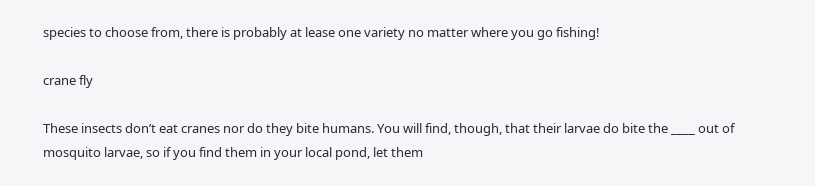species to choose from, there is probably at lease one variety no matter where you go fishing!

crane fly

These insects don’t eat cranes nor do they bite humans. You will find, though, that their larvae do bite the ____ out of mosquito larvae, so if you find them in your local pond, let them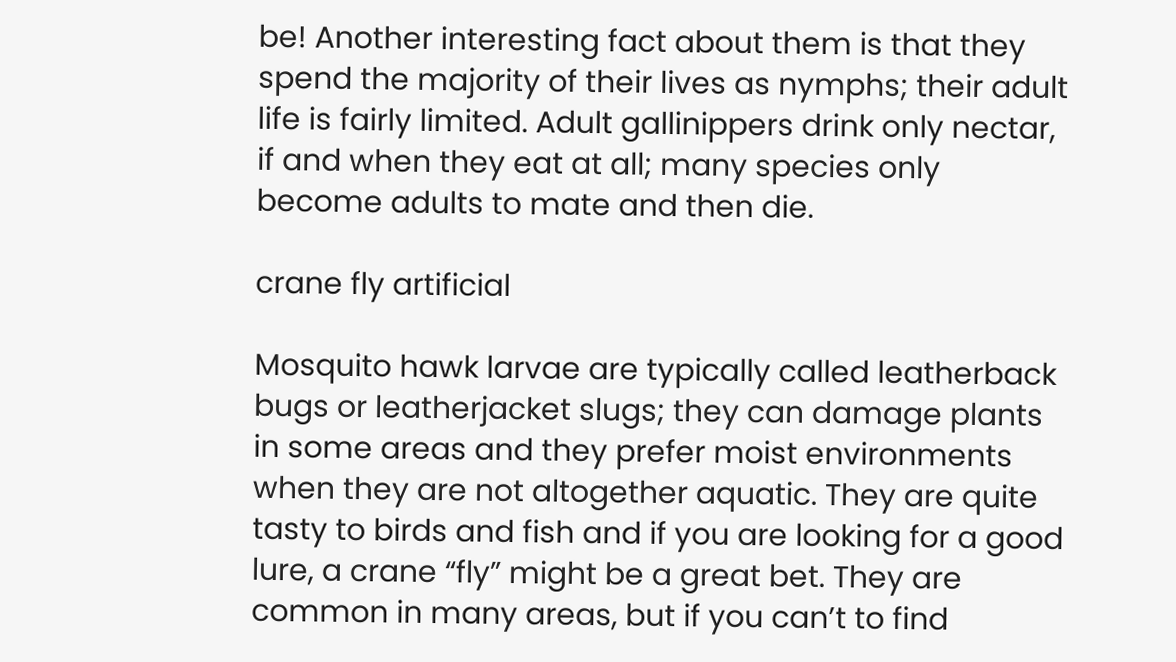be! Another interesting fact about them is that they spend the majority of their lives as nymphs; their adult life is fairly limited. Adult gallinippers drink only nectar, if and when they eat at all; many species only become adults to mate and then die.

crane fly artificial

Mosquito hawk larvae are typically called leatherback bugs or leatherjacket slugs; they can damage plants in some areas and they prefer moist environments when they are not altogether aquatic. They are quite tasty to birds and fish and if you are looking for a good lure, a crane “fly” might be a great bet. They are common in many areas, but if you can’t to find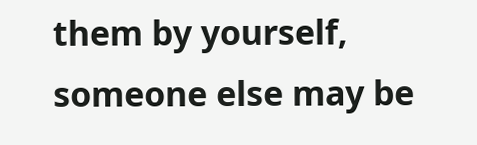them by yourself, someone else may be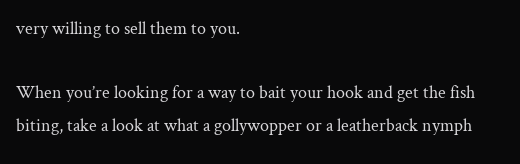very willing to sell them to you.

When you’re looking for a way to bait your hook and get the fish biting, take a look at what a gollywopper or a leatherback nymph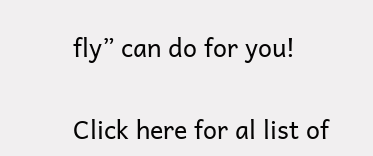fly” can do for you!

Click here for al list of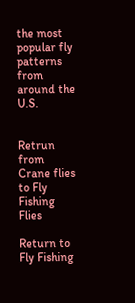the most popular fly patterns from around the U.S.


Retrun from Crane flies to Fly Fishing Flies

Return to Fly Fishing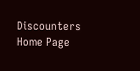Discounters Home Page